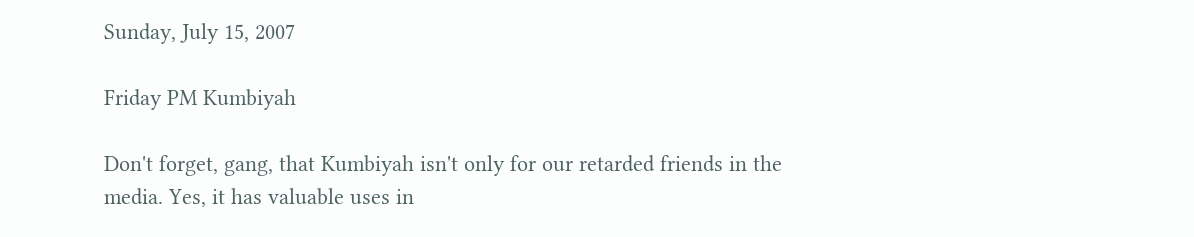Sunday, July 15, 2007

Friday PM Kumbiyah

Don't forget, gang, that Kumbiyah isn't only for our retarded friends in the media. Yes, it has valuable uses in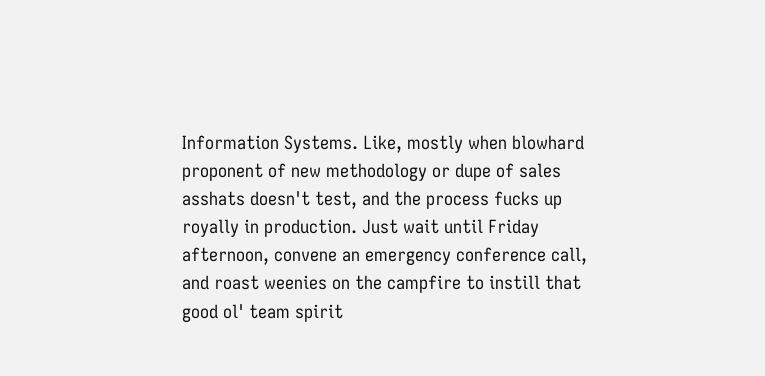Information Systems. Like, mostly when blowhard proponent of new methodology or dupe of sales asshats doesn't test, and the process fucks up royally in production. Just wait until Friday afternoon, convene an emergency conference call, and roast weenies on the campfire to instill that good ol' team spirit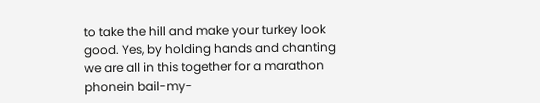to take the hill and make your turkey look good. Yes, by holding hands and chanting we are all in this together for a marathon phonein bail-my-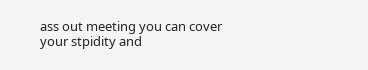ass out meeting you can cover your stpidity and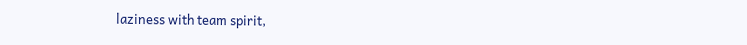laziness with team spirit,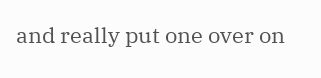and really put one over on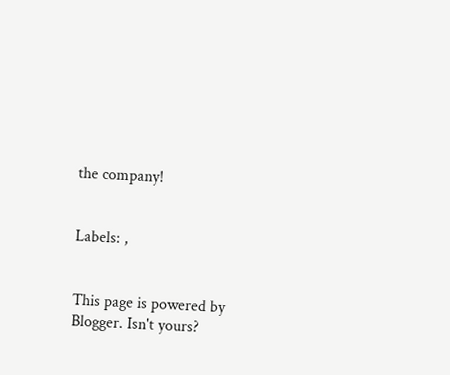the company!


Labels: ,


This page is powered by Blogger. Isn't yours?